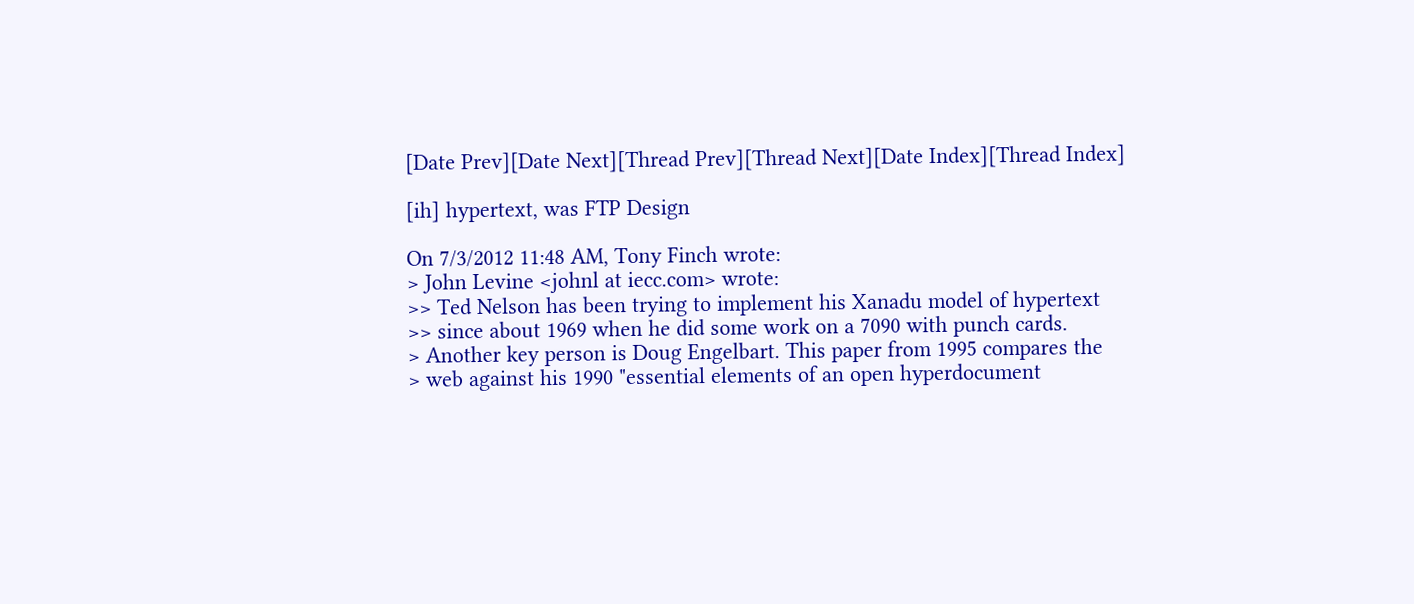[Date Prev][Date Next][Thread Prev][Thread Next][Date Index][Thread Index]

[ih] hypertext, was FTP Design

On 7/3/2012 11:48 AM, Tony Finch wrote:
> John Levine <johnl at iecc.com> wrote:
>> Ted Nelson has been trying to implement his Xanadu model of hypertext
>> since about 1969 when he did some work on a 7090 with punch cards.
> Another key person is Doug Engelbart. This paper from 1995 compares the
> web against his 1990 "essential elements of an open hyperdocument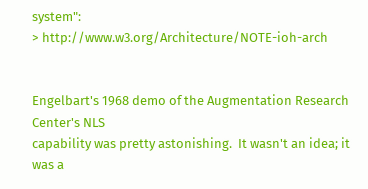system":
> http://www.w3.org/Architecture/NOTE-ioh-arch


Engelbart's 1968 demo of the Augmentation Research Center's NLS
capability was pretty astonishing.  It wasn't an idea; it was a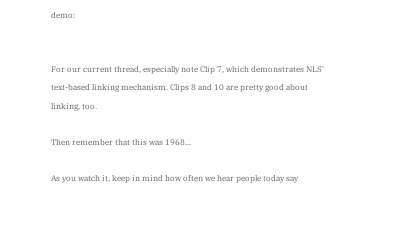demo:


For our current thread, especially note Clip 7, which demonstrates NLS'
text-based linking mechanism. Clips 8 and 10 are pretty good about
linking, too.

Then remember that this was 1968...

As you watch it, keep in mind how often we hear people today say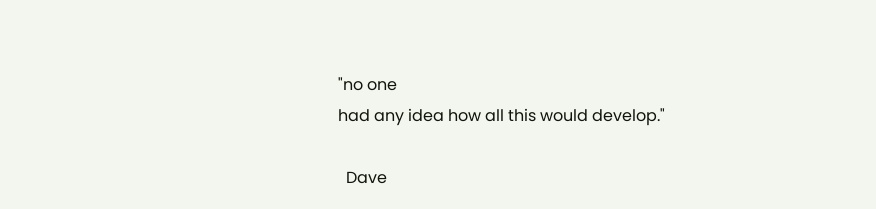"no one
had any idea how all this would develop."

  Dave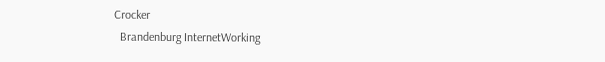Crocker
  Brandenburg InternetWorking